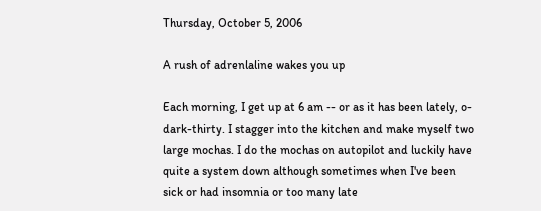Thursday, October 5, 2006

A rush of adrenlaline wakes you up

Each morning, I get up at 6 am -- or as it has been lately, o-dark-thirty. I stagger into the kitchen and make myself two large mochas. I do the mochas on autopilot and luckily have quite a system down although sometimes when I've been sick or had insomnia or too many late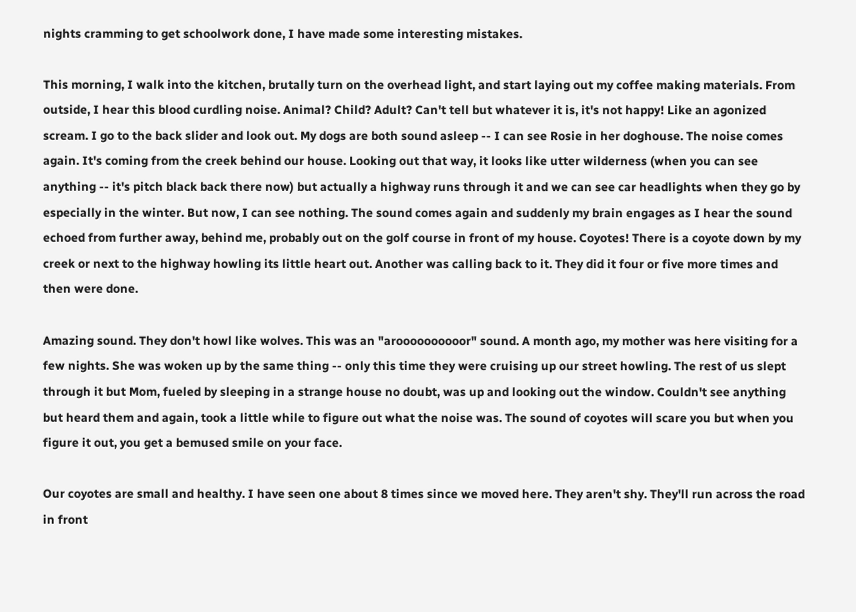nights cramming to get schoolwork done, I have made some interesting mistakes.

This morning, I walk into the kitchen, brutally turn on the overhead light, and start laying out my coffee making materials. From outside, I hear this blood curdling noise. Animal? Child? Adult? Can't tell but whatever it is, it's not happy! Like an agonized scream. I go to the back slider and look out. My dogs are both sound asleep -- I can see Rosie in her doghouse. The noise comes again. It's coming from the creek behind our house. Looking out that way, it looks like utter wilderness (when you can see anything -- it's pitch black back there now) but actually a highway runs through it and we can see car headlights when they go by especially in the winter. But now, I can see nothing. The sound comes again and suddenly my brain engages as I hear the sound echoed from further away, behind me, probably out on the golf course in front of my house. Coyotes! There is a coyote down by my creek or next to the highway howling its little heart out. Another was calling back to it. They did it four or five more times and then were done.

Amazing sound. They don't howl like wolves. This was an "aroooooooooor" sound. A month ago, my mother was here visiting for a few nights. She was woken up by the same thing -- only this time they were cruising up our street howling. The rest of us slept through it but Mom, fueled by sleeping in a strange house no doubt, was up and looking out the window. Couldn't see anything but heard them and again, took a little while to figure out what the noise was. The sound of coyotes will scare you but when you figure it out, you get a bemused smile on your face.

Our coyotes are small and healthy. I have seen one about 8 times since we moved here. They aren't shy. They'll run across the road in front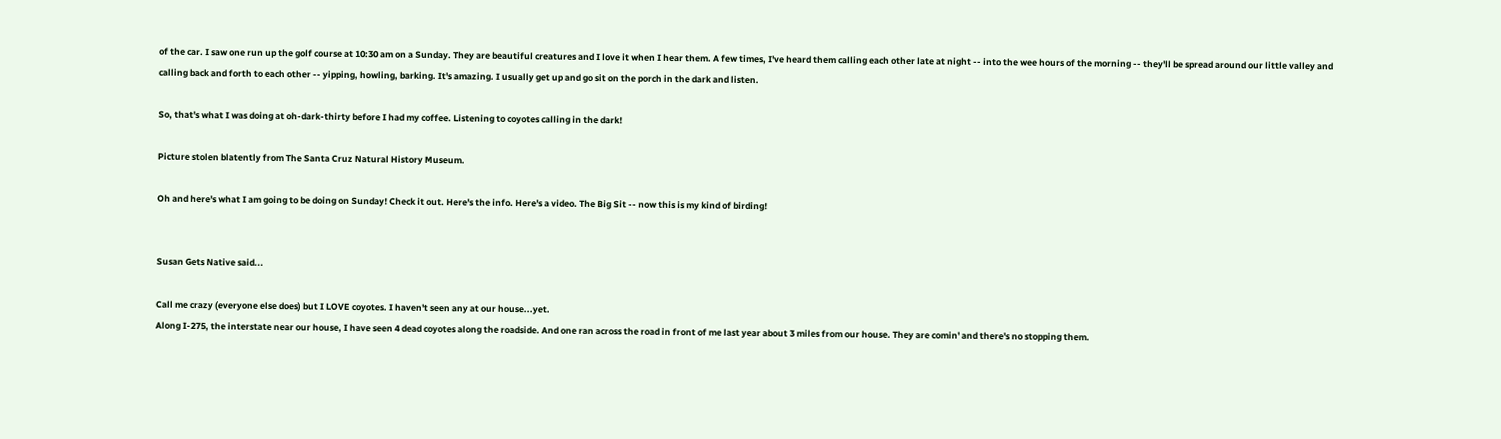of the car. I saw one run up the golf course at 10:30 am on a Sunday. They are beautiful creatures and I love it when I hear them. A few times, I've heard them calling each other late at night -- into the wee hours of the morning -- they'll be spread around our little valley and calling back and forth to each other -- yipping, howling, barking. It's amazing. I usually get up and go sit on the porch in the dark and listen.

So, that's what I was doing at oh-dark-thirty before I had my coffee. Listening to coyotes calling in the dark!

Picture stolen blatently from The Santa Cruz Natural History Museum.

Oh and here's what I am going to be doing on Sunday! Check it out. Here's the info. Here's a video. The Big Sit -- now this is my kind of birding!


Susan Gets Native said...

Call me crazy (everyone else does) but I LOVE coyotes. I haven't seen any at our house...yet.
Along I-275, the interstate near our house, I have seen 4 dead coyotes along the roadside. And one ran across the road in front of me last year about 3 miles from our house. They are comin' and there's no stopping them.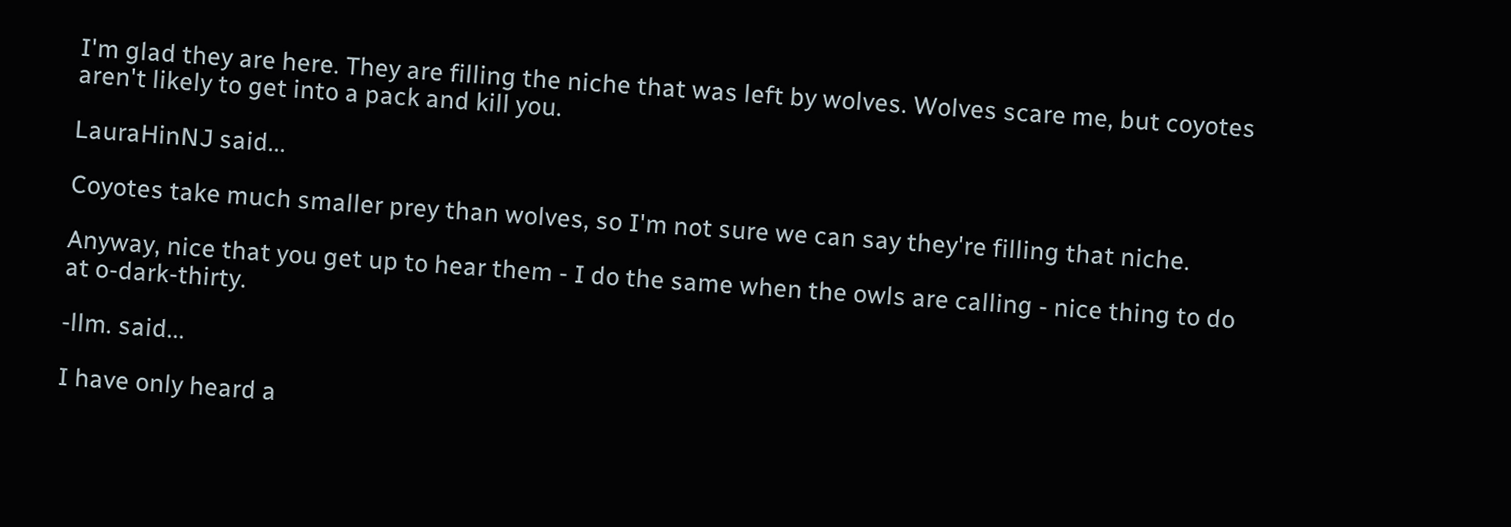I'm glad they are here. They are filling the niche that was left by wolves. Wolves scare me, but coyotes aren't likely to get into a pack and kill you.

LauraHinNJ said...

Coyotes take much smaller prey than wolves, so I'm not sure we can say they're filling that niche.

Anyway, nice that you get up to hear them - I do the same when the owls are calling - nice thing to do at o-dark-thirty.

-llm. said...

I have only heard a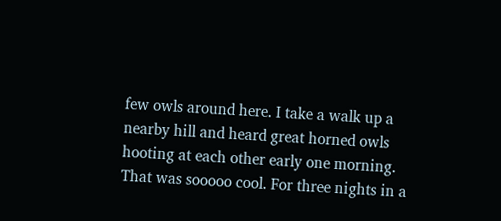few owls around here. I take a walk up a nearby hill and heard great horned owls hooting at each other early one morning. That was sooooo cool. For three nights in a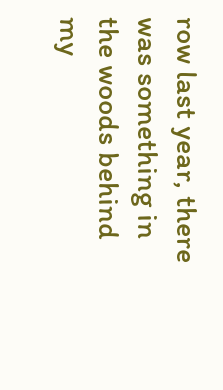row last year, there was something in the woods behind my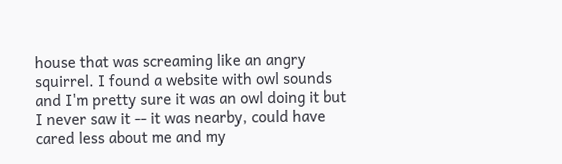house that was screaming like an angry squirrel. I found a website with owl sounds and I'm pretty sure it was an owl doing it but I never saw it -- it was nearby, could have cared less about me and my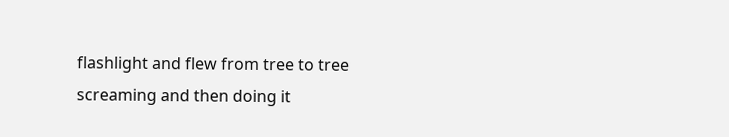flashlight and flew from tree to tree screaming and then doing it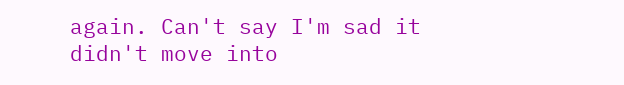again. Can't say I'm sad it didn't move into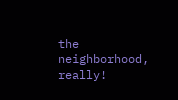the neighborhood, really!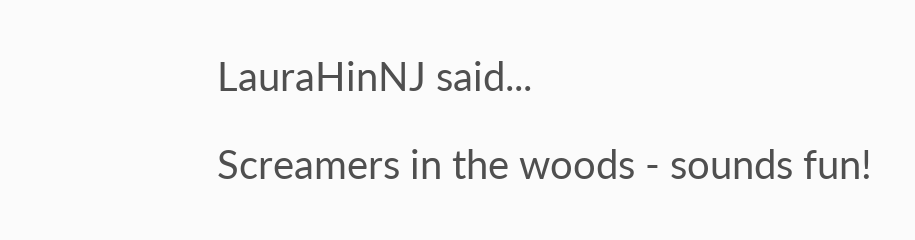LauraHinNJ said...

Screamers in the woods - sounds fun!